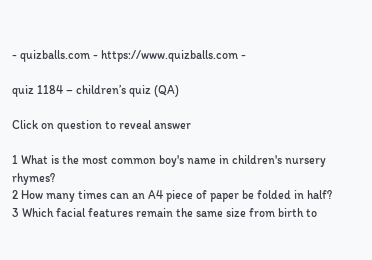- quizballs.com - https://www.quizballs.com -

quiz 1184 – children’s quiz (QA)

Click on question to reveal answer

1 What is the most common boy's name in children's nursery rhymes?
2 How many times can an A4 piece of paper be folded in half?
3 Which facial features remain the same size from birth to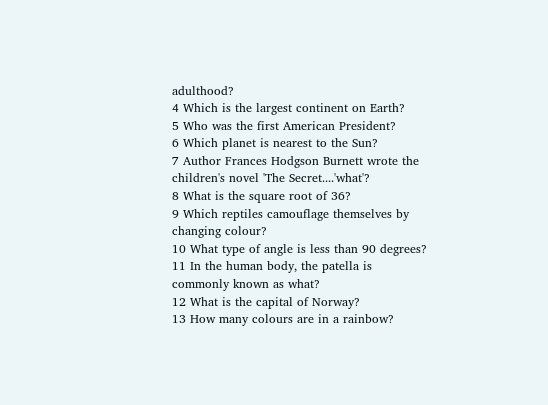adulthood?
4 Which is the largest continent on Earth?
5 Who was the first American President?
6 Which planet is nearest to the Sun?
7 Author Frances Hodgson Burnett wrote the children's novel 'The Secret....'what'?
8 What is the square root of 36?
9 Which reptiles camouflage themselves by changing colour?
10 What type of angle is less than 90 degrees?
11 In the human body, the patella is commonly known as what?
12 What is the capital of Norway?
13 How many colours are in a rainbow?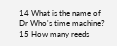14 What is the name of Dr Who's time machine?
15 How many reeds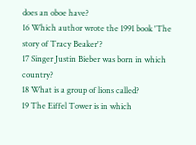does an oboe have?
16 Which author wrote the 1991 book 'The story of Tracy Beaker'?
17 Singer Justin Bieber was born in which country?
18 What is a group of lions called?
19 The Eiffel Tower is in which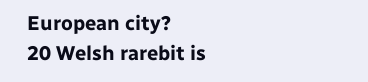European city?
20 Welsh rarebit is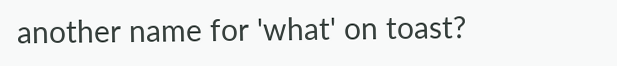another name for 'what' on toast?